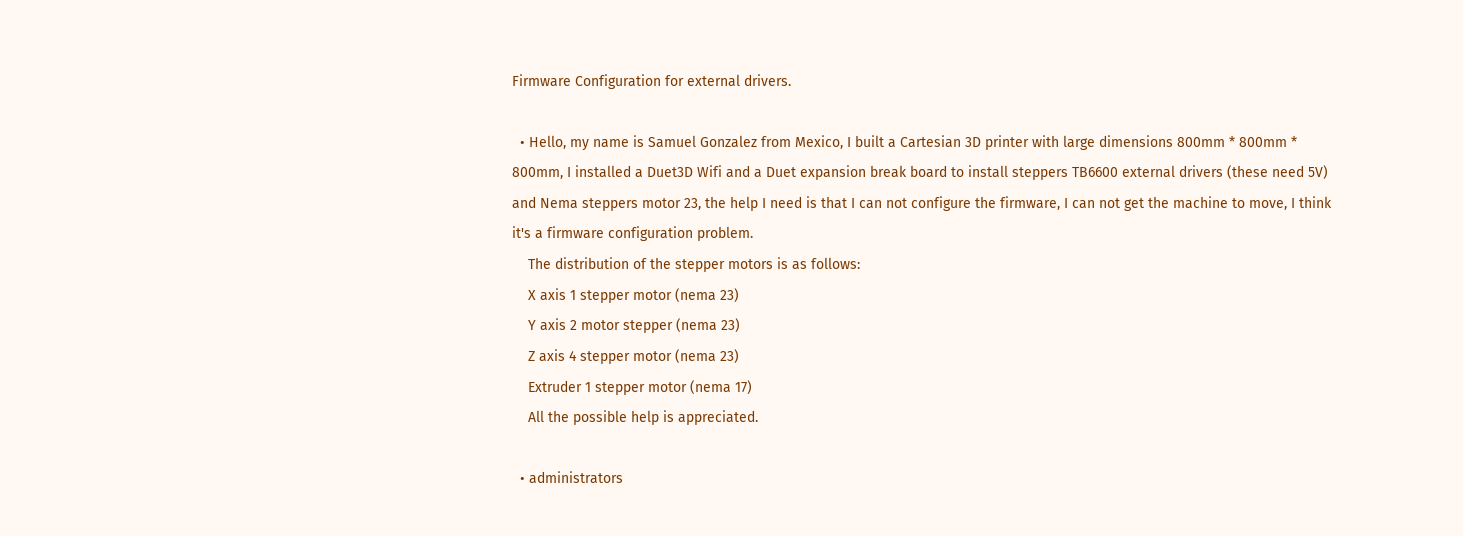Firmware Configuration for external drivers.

  • Hello, my name is Samuel Gonzalez from Mexico, I built a Cartesian 3D printer with large dimensions 800mm * 800mm * 800mm, I installed a Duet3D Wifi and a Duet expansion break board to install steppers TB6600 external drivers (these need 5V) and Nema steppers motor 23, the help I need is that I can not configure the firmware, I can not get the machine to move, I think it's a firmware configuration problem.
    The distribution of the stepper motors is as follows:
    X axis 1 stepper motor (nema 23)
    Y axis 2 motor stepper (nema 23)
    Z axis 4 stepper motor (nema 23)
    Extruder 1 stepper motor (nema 17)
    All the possible help is appreciated.

  • administrators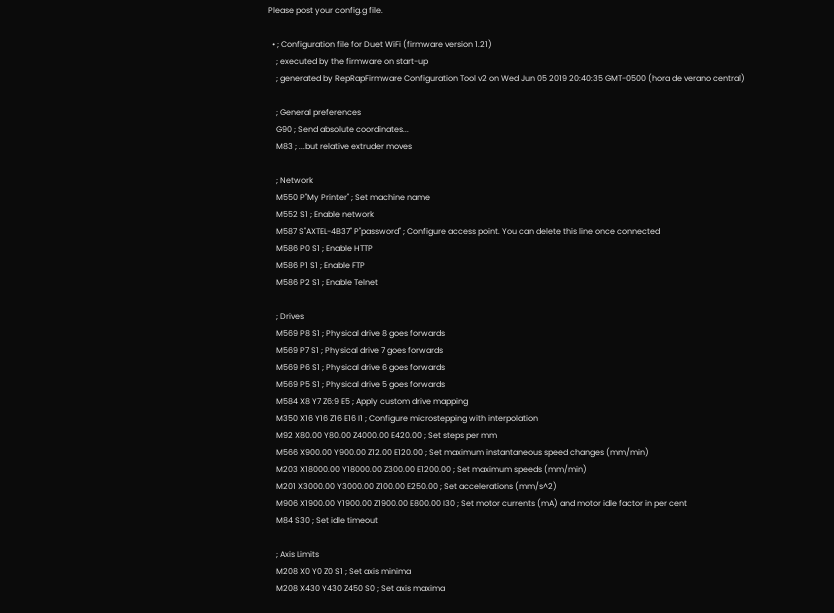Please post your config.g file.

  • ; Configuration file for Duet WiFi (firmware version 1.21)
    ; executed by the firmware on start-up
    ; generated by RepRapFirmware Configuration Tool v2 on Wed Jun 05 2019 20:40:35 GMT-0500 (hora de verano central)

    ; General preferences
    G90 ; Send absolute coordinates...
    M83 ; ...but relative extruder moves

    ; Network
    M550 P"My Printer" ; Set machine name
    M552 S1 ; Enable network
    M587 S"AXTEL-4B37" P"password" ; Configure access point. You can delete this line once connected
    M586 P0 S1 ; Enable HTTP
    M586 P1 S1 ; Enable FTP
    M586 P2 S1 ; Enable Telnet

    ; Drives
    M569 P8 S1 ; Physical drive 8 goes forwards
    M569 P7 S1 ; Physical drive 7 goes forwards
    M569 P6 S1 ; Physical drive 6 goes forwards
    M569 P5 S1 ; Physical drive 5 goes forwards
    M584 X8 Y7 Z6:9 E5 ; Apply custom drive mapping
    M350 X16 Y16 Z16 E16 I1 ; Configure microstepping with interpolation
    M92 X80.00 Y80.00 Z4000.00 E420.00 ; Set steps per mm
    M566 X900.00 Y900.00 Z12.00 E120.00 ; Set maximum instantaneous speed changes (mm/min)
    M203 X18000.00 Y18000.00 Z300.00 E1200.00 ; Set maximum speeds (mm/min)
    M201 X3000.00 Y3000.00 Z100.00 E250.00 ; Set accelerations (mm/s^2)
    M906 X1900.00 Y1900.00 Z1900.00 E800.00 I30 ; Set motor currents (mA) and motor idle factor in per cent
    M84 S30 ; Set idle timeout

    ; Axis Limits
    M208 X0 Y0 Z0 S1 ; Set axis minima
    M208 X430 Y430 Z450 S0 ; Set axis maxima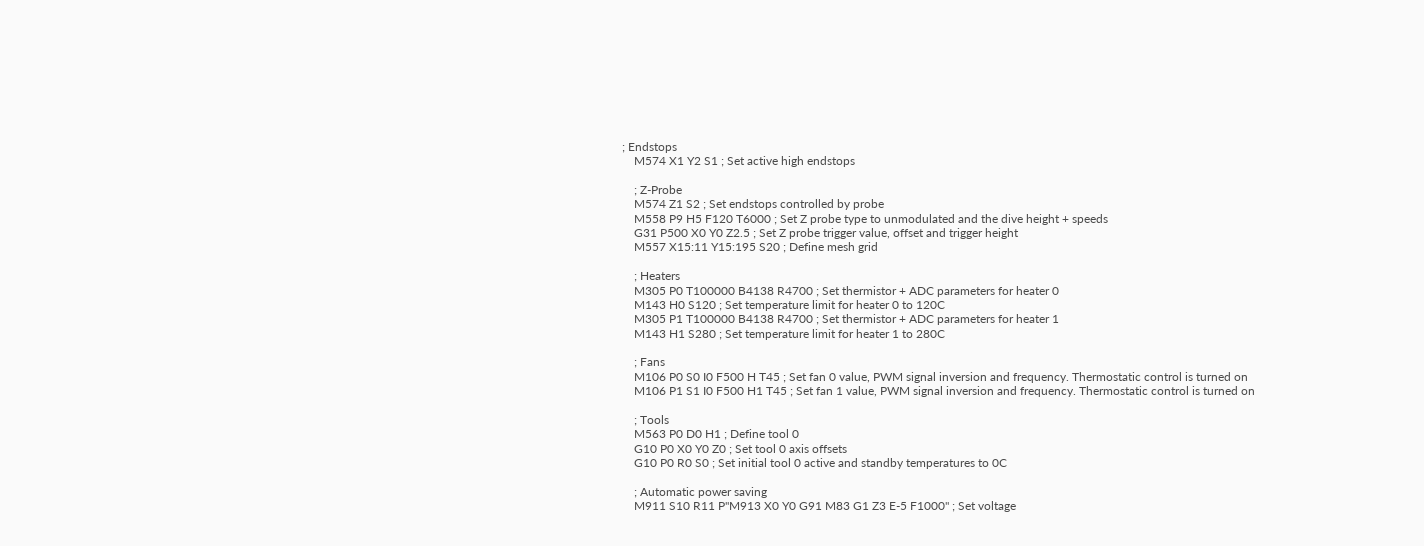; Endstops
    M574 X1 Y2 S1 ; Set active high endstops

    ; Z-Probe
    M574 Z1 S2 ; Set endstops controlled by probe
    M558 P9 H5 F120 T6000 ; Set Z probe type to unmodulated and the dive height + speeds
    G31 P500 X0 Y0 Z2.5 ; Set Z probe trigger value, offset and trigger height
    M557 X15:11 Y15:195 S20 ; Define mesh grid

    ; Heaters
    M305 P0 T100000 B4138 R4700 ; Set thermistor + ADC parameters for heater 0
    M143 H0 S120 ; Set temperature limit for heater 0 to 120C
    M305 P1 T100000 B4138 R4700 ; Set thermistor + ADC parameters for heater 1
    M143 H1 S280 ; Set temperature limit for heater 1 to 280C

    ; Fans
    M106 P0 S0 I0 F500 H T45 ; Set fan 0 value, PWM signal inversion and frequency. Thermostatic control is turned on
    M106 P1 S1 I0 F500 H1 T45 ; Set fan 1 value, PWM signal inversion and frequency. Thermostatic control is turned on

    ; Tools
    M563 P0 D0 H1 ; Define tool 0
    G10 P0 X0 Y0 Z0 ; Set tool 0 axis offsets
    G10 P0 R0 S0 ; Set initial tool 0 active and standby temperatures to 0C

    ; Automatic power saving
    M911 S10 R11 P"M913 X0 Y0 G91 M83 G1 Z3 E-5 F1000" ; Set voltage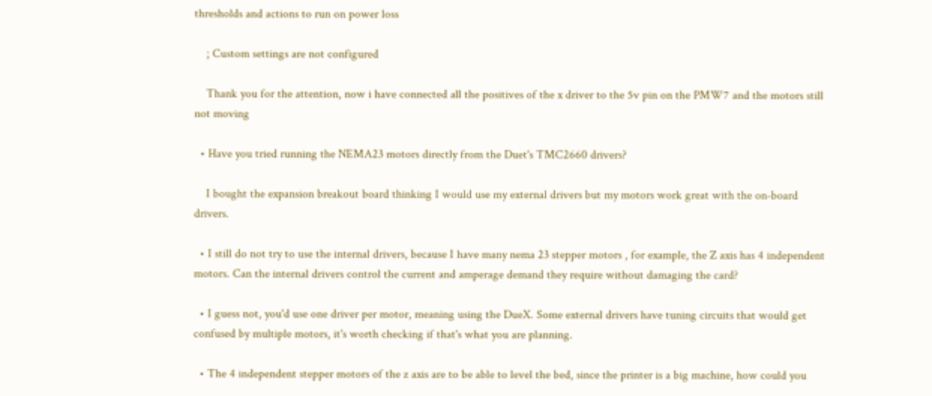thresholds and actions to run on power loss

    ; Custom settings are not configured

    Thank you for the attention, now i have connected all the positives of the x driver to the 5v pin on the PMW7 and the motors still not moving

  • Have you tried running the NEMA23 motors directly from the Duet's TMC2660 drivers?

    I bought the expansion breakout board thinking I would use my external drivers but my motors work great with the on-board drivers.

  • I still do not try to use the internal drivers, because I have many nema 23 stepper motors , for example, the Z axis has 4 independent motors. Can the internal drivers control the current and amperage demand they require without damaging the card?

  • I guess not, you'd use one driver per motor, meaning using the DueX. Some external drivers have tuning circuits that would get confused by multiple motors, it's worth checking if that's what you are planning.

  • The 4 independent stepper motors of the z axis are to be able to level the bed, since the printer is a big machine, how could you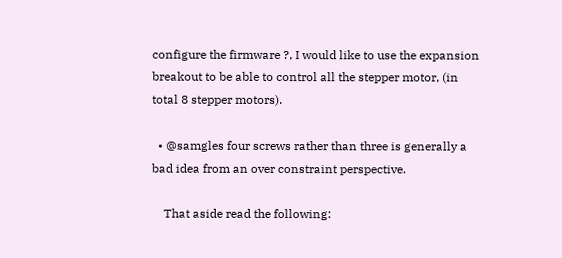configure the firmware ?, I would like to use the expansion breakout to be able to control all the stepper motor, (in total 8 stepper motors).

  • @samgles four screws rather than three is generally a bad idea from an over constraint perspective.

    That aside read the following: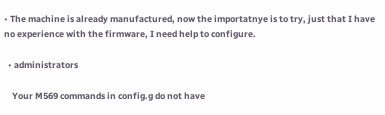• The machine is already manufactured, now the importatnye is to try, just that I have no experience with the firmware, I need help to configure.

  • administrators

    Your M569 commands in config.g do not have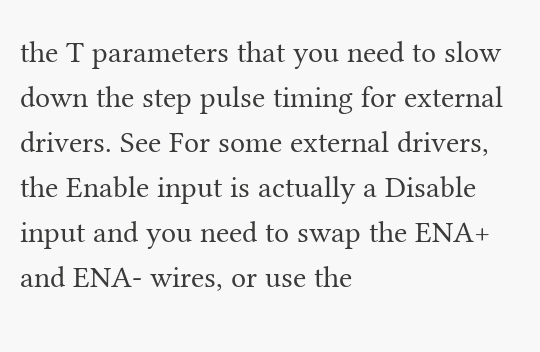the T parameters that you need to slow down the step pulse timing for external drivers. See For some external drivers, the Enable input is actually a Disable input and you need to swap the ENA+ and ENA- wires, or use the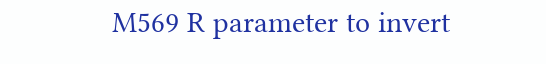M569 R parameter to invert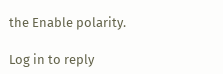the Enable polarity.

Log in to reply